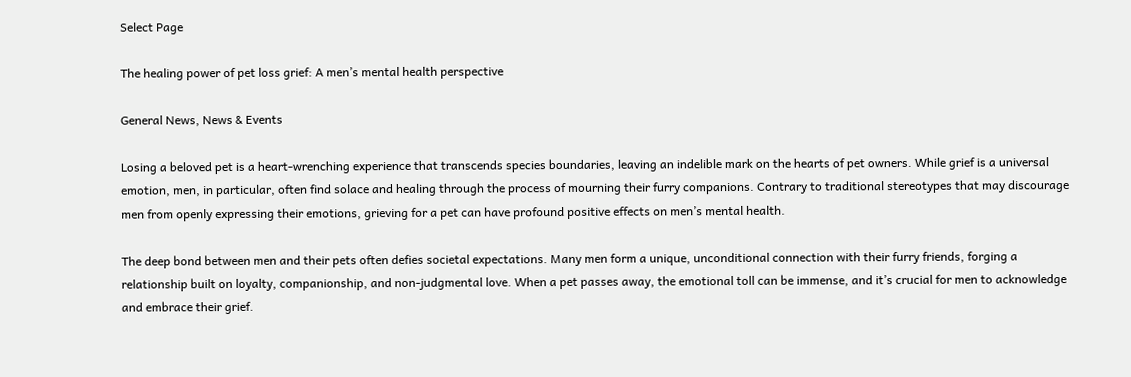Select Page

The healing power of pet loss grief: A men’s mental health perspective

General News, News & Events

Losing a beloved pet is a heart-wrenching experience that transcends species boundaries, leaving an indelible mark on the hearts of pet owners. While grief is a universal emotion, men, in particular, often find solace and healing through the process of mourning their furry companions. Contrary to traditional stereotypes that may discourage men from openly expressing their emotions, grieving for a pet can have profound positive effects on men’s mental health.

The deep bond between men and their pets often defies societal expectations. Many men form a unique, unconditional connection with their furry friends, forging a relationship built on loyalty, companionship, and non-judgmental love. When a pet passes away, the emotional toll can be immense, and it’s crucial for men to acknowledge and embrace their grief.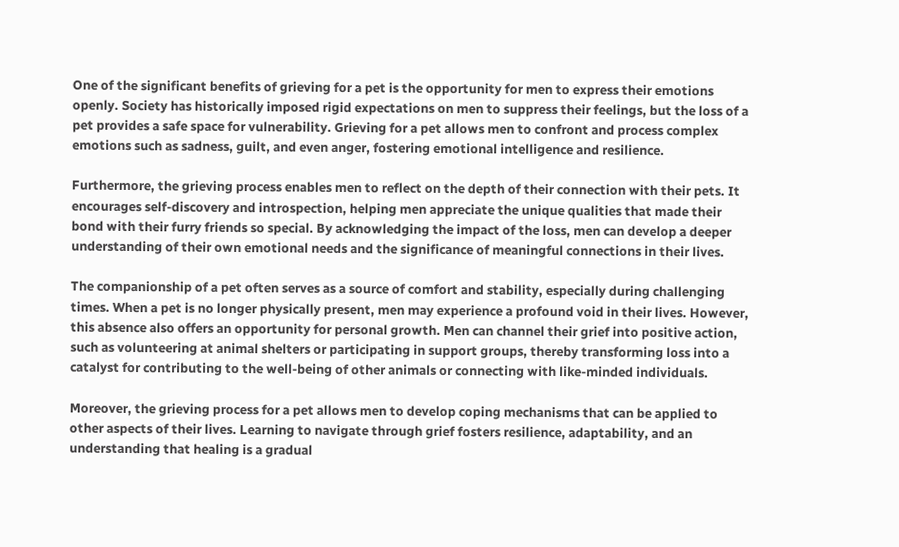One of the significant benefits of grieving for a pet is the opportunity for men to express their emotions openly. Society has historically imposed rigid expectations on men to suppress their feelings, but the loss of a pet provides a safe space for vulnerability. Grieving for a pet allows men to confront and process complex emotions such as sadness, guilt, and even anger, fostering emotional intelligence and resilience.

Furthermore, the grieving process enables men to reflect on the depth of their connection with their pets. It encourages self-discovery and introspection, helping men appreciate the unique qualities that made their bond with their furry friends so special. By acknowledging the impact of the loss, men can develop a deeper understanding of their own emotional needs and the significance of meaningful connections in their lives.

The companionship of a pet often serves as a source of comfort and stability, especially during challenging times. When a pet is no longer physically present, men may experience a profound void in their lives. However, this absence also offers an opportunity for personal growth. Men can channel their grief into positive action, such as volunteering at animal shelters or participating in support groups, thereby transforming loss into a catalyst for contributing to the well-being of other animals or connecting with like-minded individuals.

Moreover, the grieving process for a pet allows men to develop coping mechanisms that can be applied to other aspects of their lives. Learning to navigate through grief fosters resilience, adaptability, and an understanding that healing is a gradual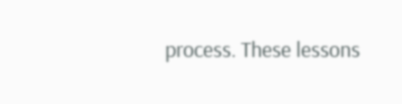process. These lessons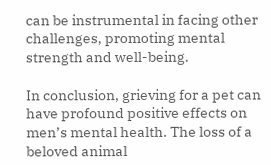can be instrumental in facing other challenges, promoting mental strength and well-being.

In conclusion, grieving for a pet can have profound positive effects on men’s mental health. The loss of a beloved animal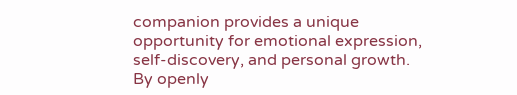companion provides a unique opportunity for emotional expression, self-discovery, and personal growth. By openly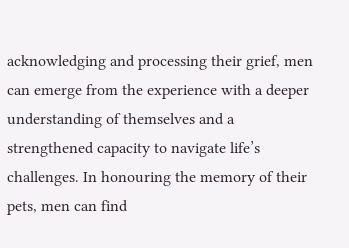acknowledging and processing their grief, men can emerge from the experience with a deeper understanding of themselves and a strengthened capacity to navigate life’s challenges. In honouring the memory of their pets, men can find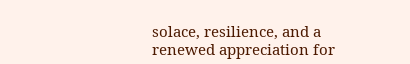solace, resilience, and a renewed appreciation for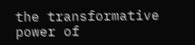the transformative power of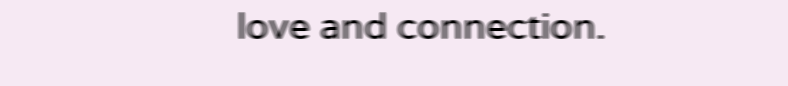love and connection.